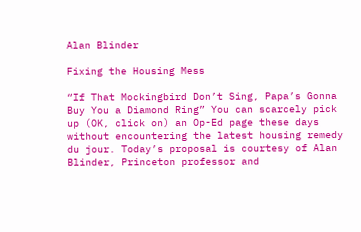Alan Blinder

Fixing the Housing Mess

“If That Mockingbird Don’t Sing, Papa’s Gonna Buy You a Diamond Ring” You can scarcely pick up (OK, click on) an Op-Ed page these days without encountering the latest housing remedy du jour. Today’s proposal is courtesy of Alan Blinder, Princeton professor and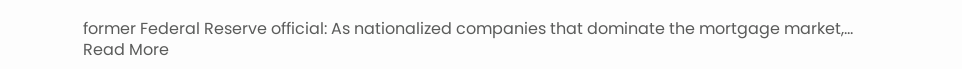former Federal Reserve official: As nationalized companies that dominate the mortgage market,...
Read More